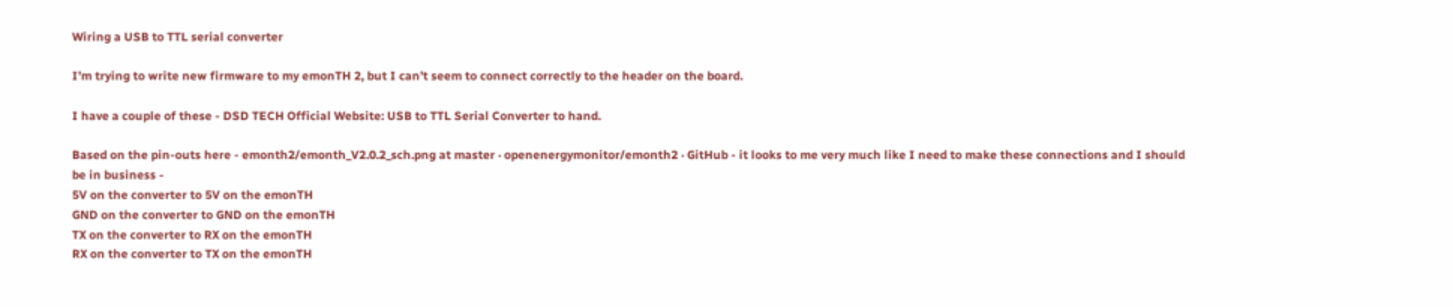Wiring a USB to TTL serial converter

I’m trying to write new firmware to my emonTH 2, but I can’t seem to connect correctly to the header on the board.

I have a couple of these - DSD TECH Official Website: USB to TTL Serial Converter to hand.

Based on the pin-outs here - emonth2/emonth_V2.0.2_sch.png at master · openenergymonitor/emonth2 · GitHub - it looks to me very much like I need to make these connections and I should be in business -
5V on the converter to 5V on the emonTH
GND on the converter to GND on the emonTH
TX on the converter to RX on the emonTH
RX on the converter to TX on the emonTH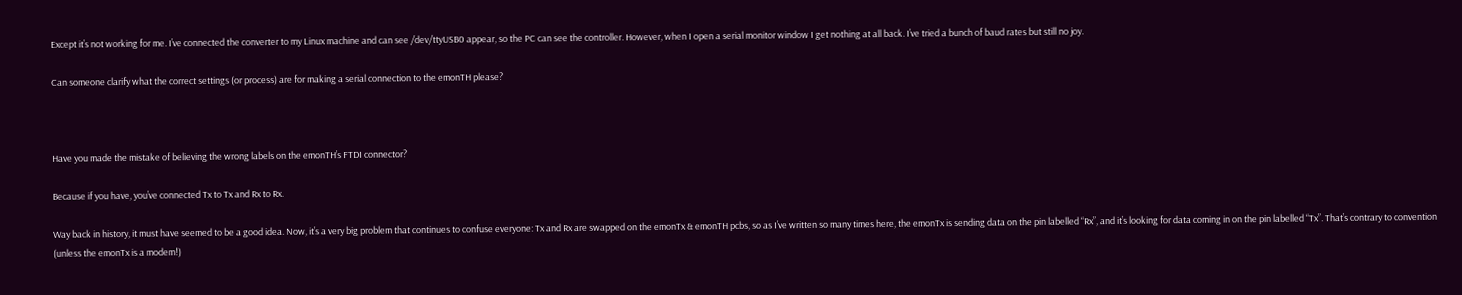Except it’s not working for me. I’ve connected the converter to my Linux machine and can see /dev/ttyUSB0 appear, so the PC can see the controller. However, when I open a serial monitor window I get nothing at all back. I’ve tried a bunch of baud rates but still no joy.

Can someone clarify what the correct settings (or process) are for making a serial connection to the emonTH please?



Have you made the mistake of believing the wrong labels on the emonTH’s FTDI connector?

Because if you have, you’ve connected Tx to Tx and Rx to Rx.

Way back in history, it must have seemed to be a good idea. Now, it’s a very big problem that continues to confuse everyone: Tx and Rx are swapped on the emonTx & emonTH pcbs, so as I’ve written so many times here, the emonTx is sending data on the pin labelled “Rx”, and it’s looking for data coming in on the pin labelled “Tx”. That’s contrary to convention (unless the emonTx is a modem!)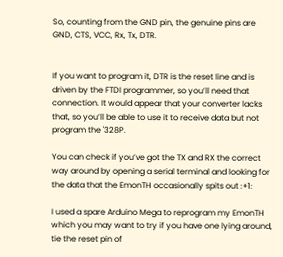So, counting from the GND pin, the genuine pins are GND, CTS, VCC, Rx, Tx, DTR.


If you want to program it, DTR is the reset line and is driven by the FTDI programmer, so you’ll need that connection. It would appear that your converter lacks that, so you’ll be able to use it to receive data but not program the '328P.

You can check if you’ve got the TX and RX the correct way around by opening a serial terminal and looking for the data that the EmonTH occasionally spits out :+1:

I used a spare Arduino Mega to reprogram my EmonTH which you may want to try if you have one lying around, tie the reset pin of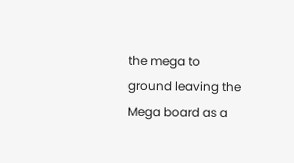the mega to ground leaving the Mega board as a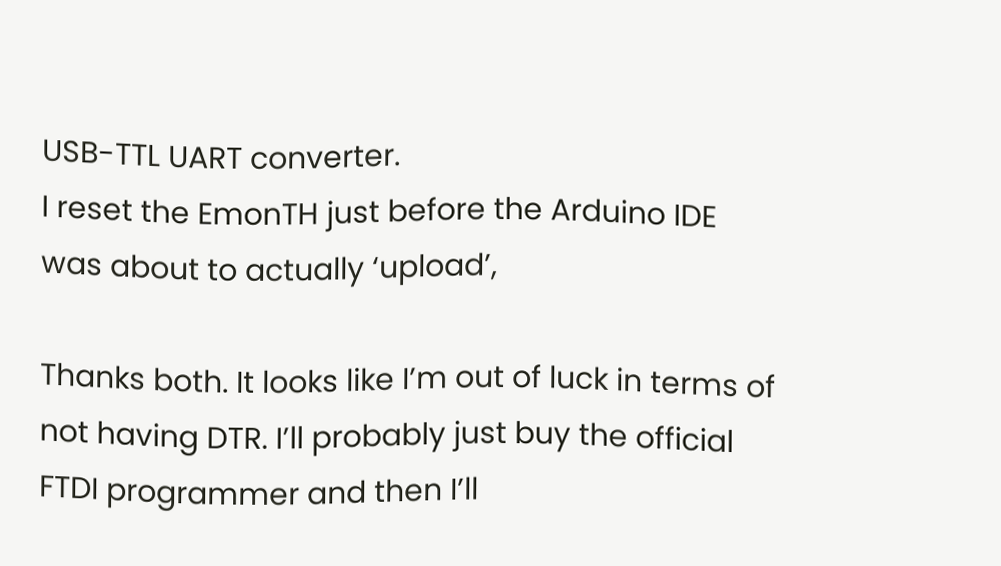USB-TTL UART converter.
I reset the EmonTH just before the Arduino IDE was about to actually ‘upload’,

Thanks both. It looks like I’m out of luck in terms of not having DTR. I’ll probably just buy the official FTDI programmer and then I’ll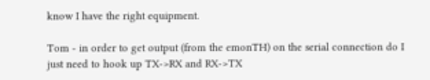know I have the right equipment.

Tom - in order to get output (from the emonTH) on the serial connection do I just need to hook up TX->RX and RX->TX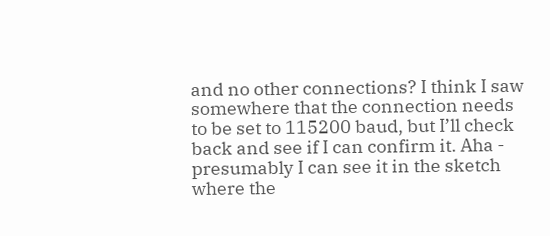and no other connections? I think I saw somewhere that the connection needs to be set to 115200 baud, but I’ll check back and see if I can confirm it. Aha - presumably I can see it in the sketch where the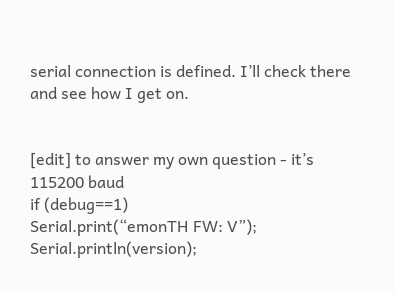serial connection is defined. I’ll check there and see how I get on.


[edit] to answer my own question - it’s 115200 baud
if (debug==1)
Serial.print(“emonTH FW: V”); Serial.println(version);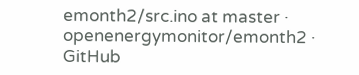emonth2/src.ino at master · openenergymonitor/emonth2 · GitHub